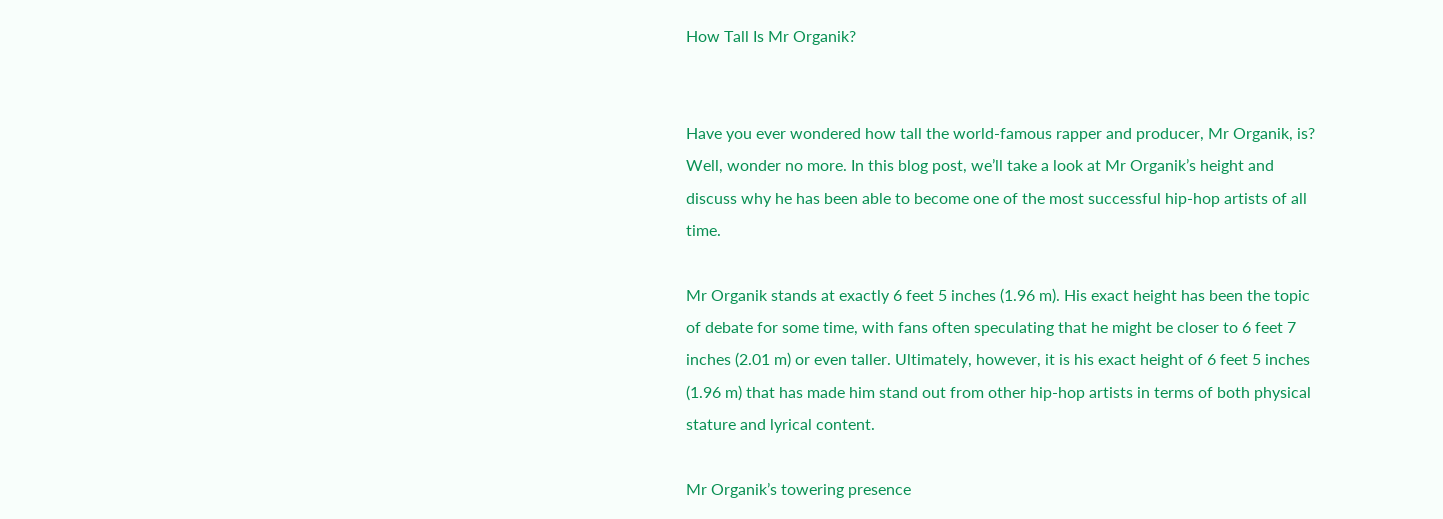How Tall Is Mr Organik?


Have you ever wondered how tall the world-famous rapper and producer, Mr Organik, is? Well, wonder no more. In this blog post, we’ll take a look at Mr Organik’s height and discuss why he has been able to become one of the most successful hip-hop artists of all time.

Mr Organik stands at exactly 6 feet 5 inches (1.96 m). His exact height has been the topic of debate for some time, with fans often speculating that he might be closer to 6 feet 7 inches (2.01 m) or even taller. Ultimately, however, it is his exact height of 6 feet 5 inches (1.96 m) that has made him stand out from other hip-hop artists in terms of both physical stature and lyrical content.

Mr Organik’s towering presence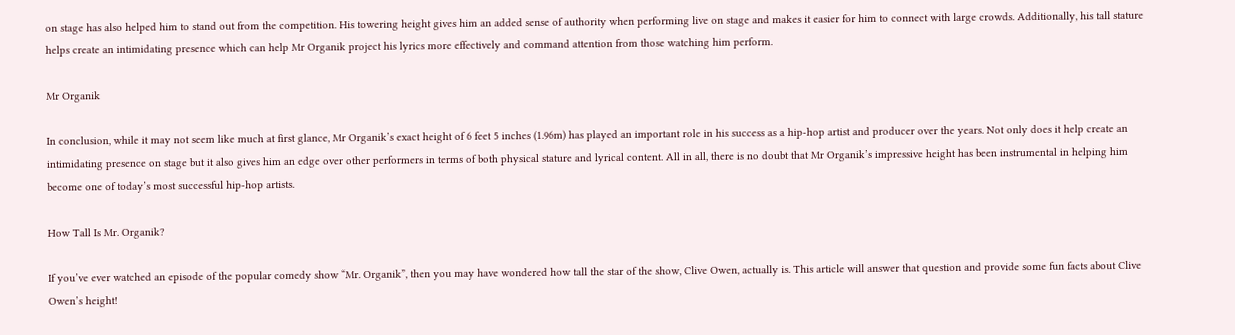on stage has also helped him to stand out from the competition. His towering height gives him an added sense of authority when performing live on stage and makes it easier for him to connect with large crowds. Additionally, his tall stature helps create an intimidating presence which can help Mr Organik project his lyrics more effectively and command attention from those watching him perform.

Mr Organik

In conclusion, while it may not seem like much at first glance, Mr Organik’s exact height of 6 feet 5 inches (1.96m) has played an important role in his success as a hip-hop artist and producer over the years. Not only does it help create an intimidating presence on stage but it also gives him an edge over other performers in terms of both physical stature and lyrical content. All in all, there is no doubt that Mr Organik’s impressive height has been instrumental in helping him become one of today’s most successful hip-hop artists.

How Tall Is Mr. Organik?

If you’ve ever watched an episode of the popular comedy show “Mr. Organik”, then you may have wondered how tall the star of the show, Clive Owen, actually is. This article will answer that question and provide some fun facts about Clive Owen’s height!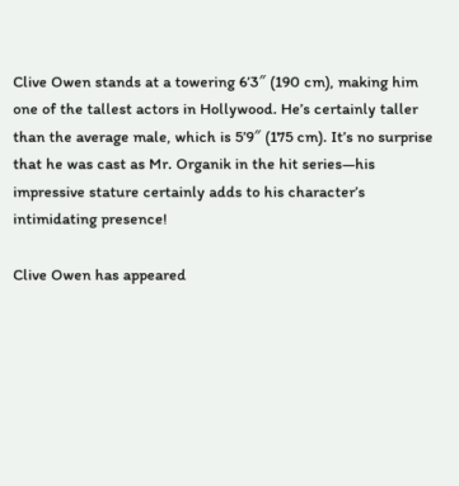Clive Owen stands at a towering 6’3″ (190 cm), making him one of the tallest actors in Hollywood. He’s certainly taller than the average male, which is 5’9″ (175 cm). It’s no surprise that he was cast as Mr. Organik in the hit series—his impressive stature certainly adds to his character’s intimidating presence!

Clive Owen has appeared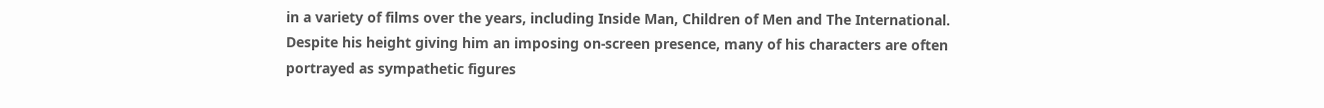in a variety of films over the years, including Inside Man, Children of Men and The International. Despite his height giving him an imposing on-screen presence, many of his characters are often portrayed as sympathetic figures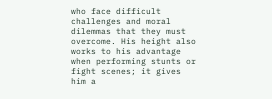who face difficult challenges and moral dilemmas that they must overcome. His height also works to his advantage when performing stunts or fight scenes; it gives him a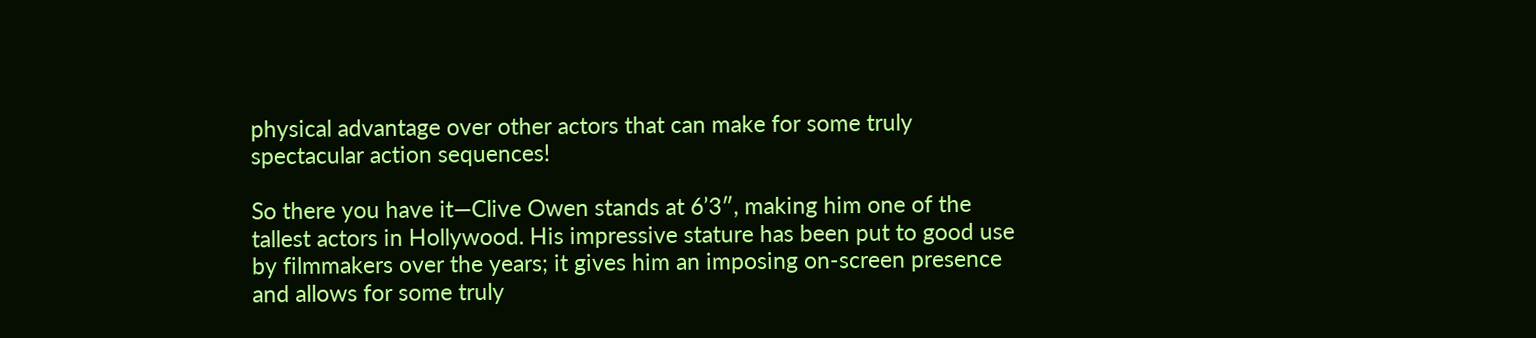physical advantage over other actors that can make for some truly spectacular action sequences!

So there you have it—Clive Owen stands at 6’3″, making him one of the tallest actors in Hollywood. His impressive stature has been put to good use by filmmakers over the years; it gives him an imposing on-screen presence and allows for some truly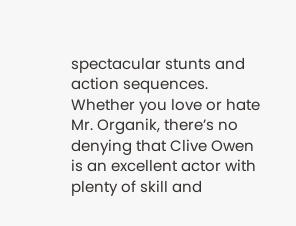spectacular stunts and action sequences. Whether you love or hate Mr. Organik, there’s no denying that Clive Owen is an excellent actor with plenty of skill and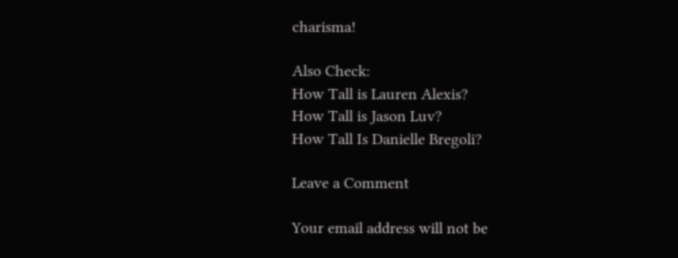charisma!

Also Check:
How Tall is Lauren Alexis?
How Tall is Jason Luv?
How Tall Is Danielle Bregoli?

Leave a Comment

Your email address will not be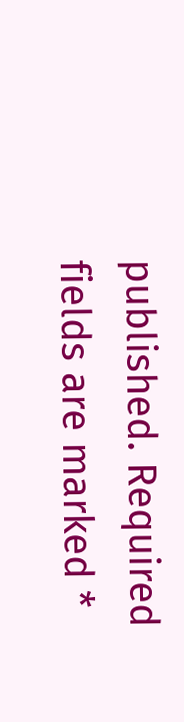published. Required fields are marked *